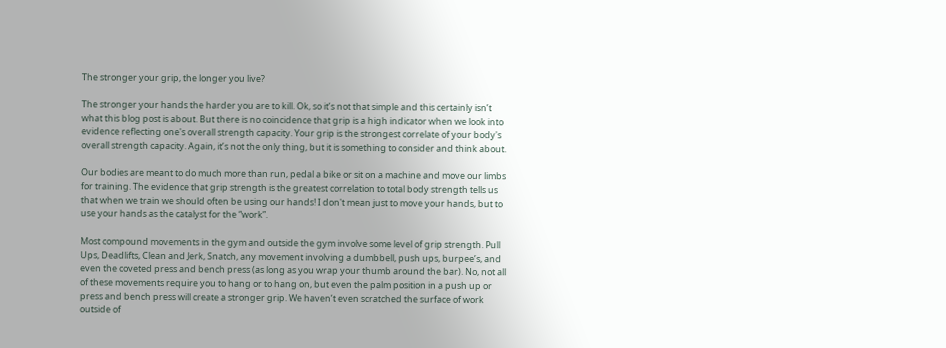The stronger your grip, the longer you live?

The stronger your hands the harder you are to kill. Ok, so it’s not that simple and this certainly isn’t what this blog post is about. But there is no coincidence that grip is a high indicator when we look into evidence reflecting one's overall strength capacity. Your grip is the strongest correlate of your body's overall strength capacity. Again, it’s not the only thing, but it is something to consider and think about.

Our bodies are meant to do much more than run, pedal a bike or sit on a machine and move our limbs for training. The evidence that grip strength is the greatest correlation to total body strength tells us that when we train we should often be using our hands! I don't mean just to move your hands, but to use your hands as the catalyst for the “work”.

Most compound movements in the gym and outside the gym involve some level of grip strength. Pull Ups, Deadlifts, Clean and Jerk, Snatch, any movement involving a dumbbell, push ups, burpee’s, and even the coveted press and bench press (as long as you wrap your thumb around the bar). No, not all of these movements require you to hang or to hang on, but even the palm position in a push up or press and bench press will create a stronger grip. We haven’t even scratched the surface of work outside of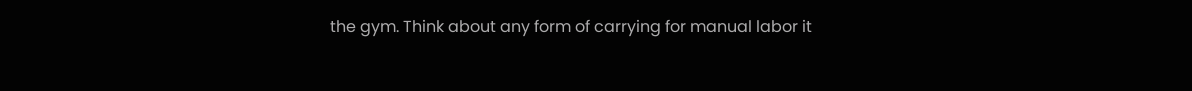the gym. Think about any form of carrying for manual labor it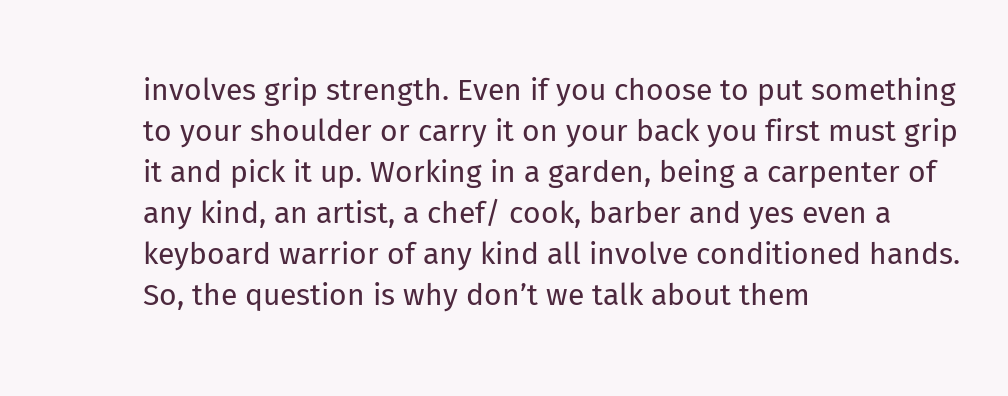involves grip strength. Even if you choose to put something to your shoulder or carry it on your back you first must grip it and pick it up. Working in a garden, being a carpenter of any kind, an artist, a chef/ cook, barber and yes even a keyboard warrior of any kind all involve conditioned hands. So, the question is why don’t we talk about them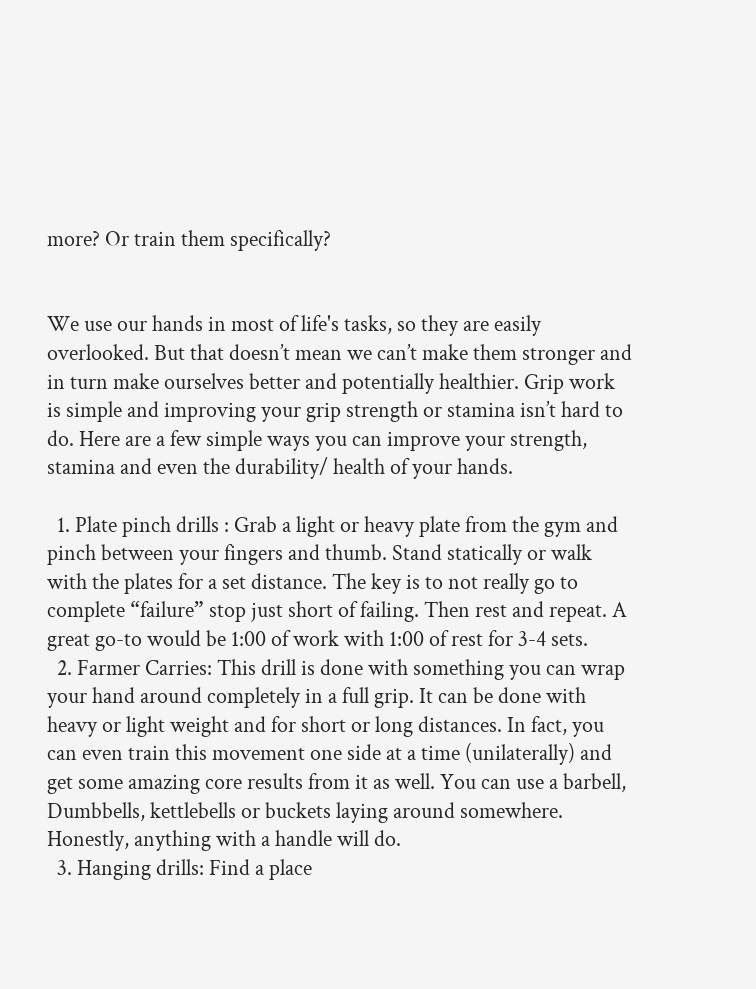more? Or train them specifically?


We use our hands in most of life's tasks, so they are easily overlooked. But that doesn’t mean we can’t make them stronger and in turn make ourselves better and potentially healthier. Grip work is simple and improving your grip strength or stamina isn’t hard to do. Here are a few simple ways you can improve your strength, stamina and even the durability/ health of your hands.

  1. Plate pinch drills : Grab a light or heavy plate from the gym and pinch between your fingers and thumb. Stand statically or walk with the plates for a set distance. The key is to not really go to complete “failure” stop just short of failing. Then rest and repeat. A great go-to would be 1:00 of work with 1:00 of rest for 3-4 sets.
  2. Farmer Carries: This drill is done with something you can wrap your hand around completely in a full grip. It can be done with heavy or light weight and for short or long distances. In fact, you can even train this movement one side at a time (unilaterally) and get some amazing core results from it as well. You can use a barbell, Dumbbells, kettlebells or buckets laying around somewhere. Honestly, anything with a handle will do.
  3. Hanging drills: Find a place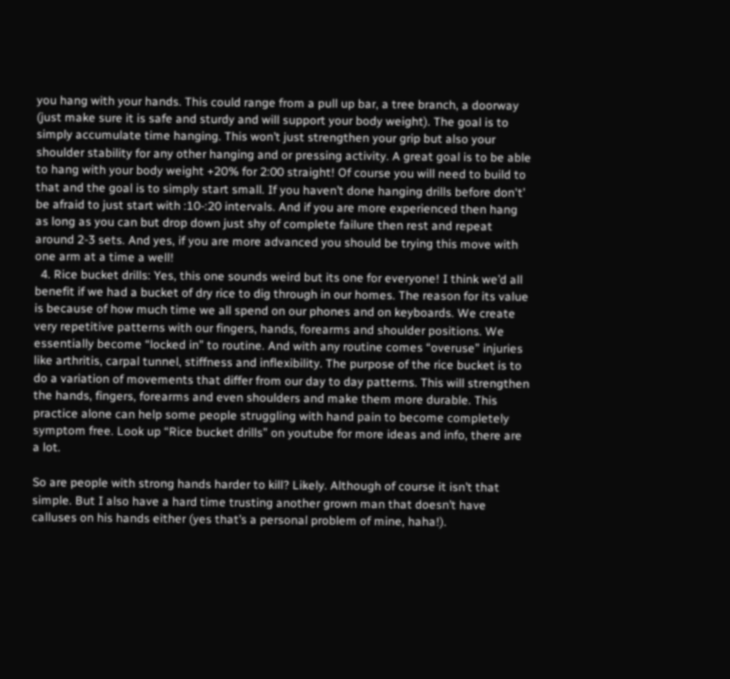you hang with your hands. This could range from a pull up bar, a tree branch, a doorway (just make sure it is safe and sturdy and will support your body weight). The goal is to simply accumulate time hanging. This won’t just strengthen your grip but also your shoulder stability for any other hanging and or pressing activity. A great goal is to be able to hang with your body weight +20% for 2:00 straight! Of course you will need to build to that and the goal is to simply start small. If you haven’t done hanging drills before don't’ be afraid to just start with :10-:20 intervals. And if you are more experienced then hang as long as you can but drop down just shy of complete failure then rest and repeat around 2-3 sets. And yes, if you are more advanced you should be trying this move with one arm at a time a well!
  4. Rice bucket drills: Yes, this one sounds weird but its one for everyone! I think we’d all benefit if we had a bucket of dry rice to dig through in our homes. The reason for its value is because of how much time we all spend on our phones and on keyboards. We create very repetitive patterns with our fingers, hands, forearms and shoulder positions. We essentially become “locked in” to routine. And with any routine comes “overuse” injuries like arthritis, carpal tunnel, stiffness and inflexibility. The purpose of the rice bucket is to do a variation of movements that differ from our day to day patterns. This will strengthen the hands, fingers, forearms and even shoulders and make them more durable. This practice alone can help some people struggling with hand pain to become completely symptom free. Look up “Rice bucket drills” on youtube for more ideas and info, there are a lot.

So are people with strong hands harder to kill? Likely. Although of course it isn’t that simple. But I also have a hard time trusting another grown man that doesn’t have calluses on his hands either (yes that’s a personal problem of mine, haha!).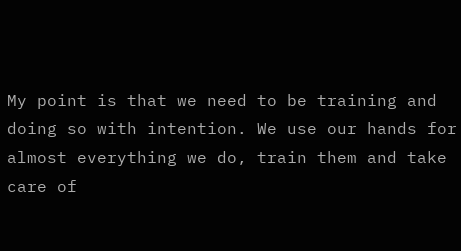My point is that we need to be training and doing so with intention. We use our hands for almost everything we do, train them and take care of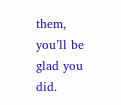them, you’ll be glad you did.